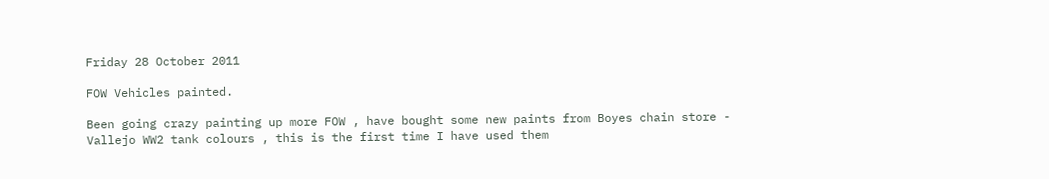Friday 28 October 2011

FOW Vehicles painted.

Been going crazy painting up more FOW , have bought some new paints from Boyes chain store - Vallejo WW2 tank colours , this is the first time I have used them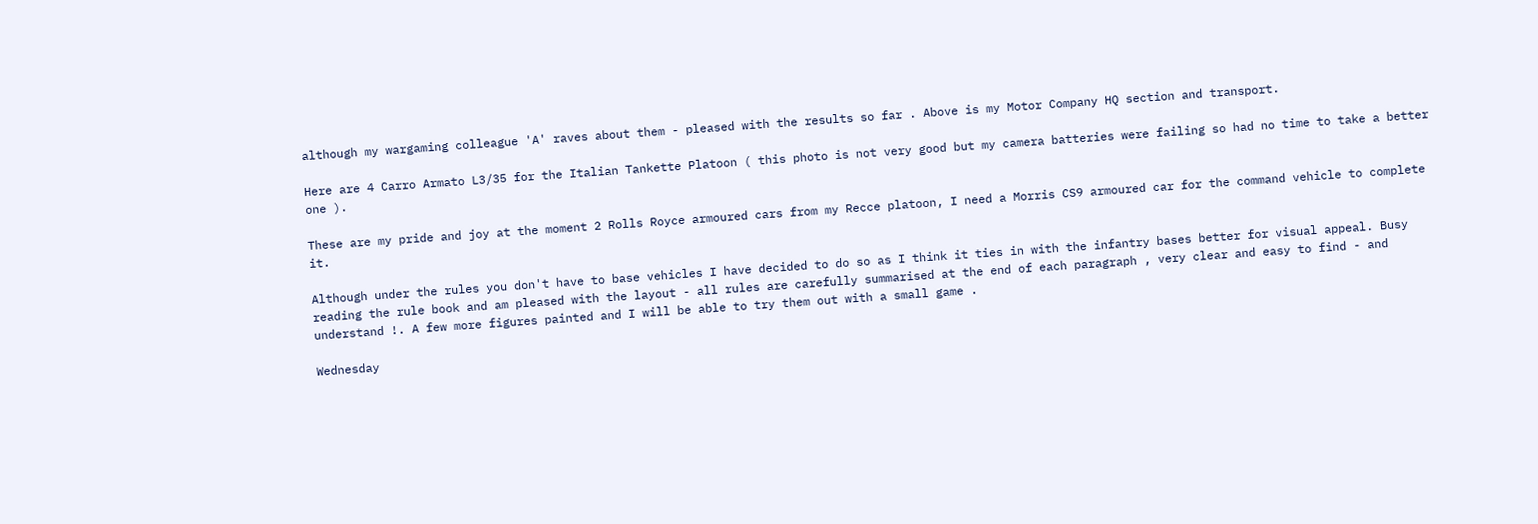although my wargaming colleague 'A' raves about them - pleased with the results so far . Above is my Motor Company HQ section and transport.

Here are 4 Carro Armato L3/35 for the Italian Tankette Platoon ( this photo is not very good but my camera batteries were failing so had no time to take a better one ).

These are my pride and joy at the moment 2 Rolls Royce armoured cars from my Recce platoon, I need a Morris CS9 armoured car for the command vehicle to complete it.

Although under the rules you don't have to base vehicles I have decided to do so as I think it ties in with the infantry bases better for visual appeal. Busy reading the rule book and am pleased with the layout - all rules are carefully summarised at the end of each paragraph , very clear and easy to find - and understand !. A few more figures painted and I will be able to try them out with a small game .

Wednesday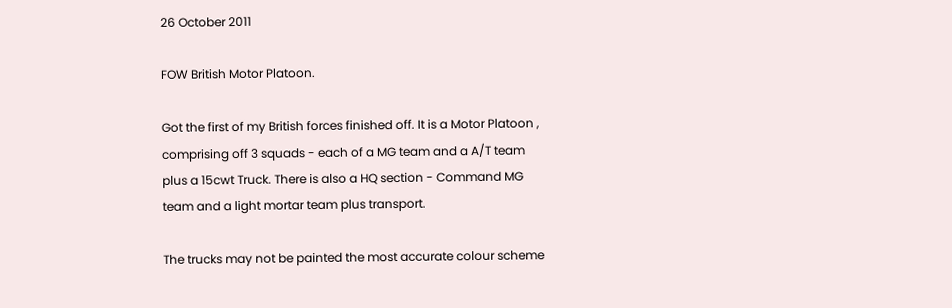26 October 2011

FOW British Motor Platoon.

Got the first of my British forces finished off. It is a Motor Platoon , comprising off 3 squads - each of a MG team and a A/T team plus a 15cwt Truck. There is also a HQ section - Command MG team and a light mortar team plus transport.

The trucks may not be painted the most accurate colour scheme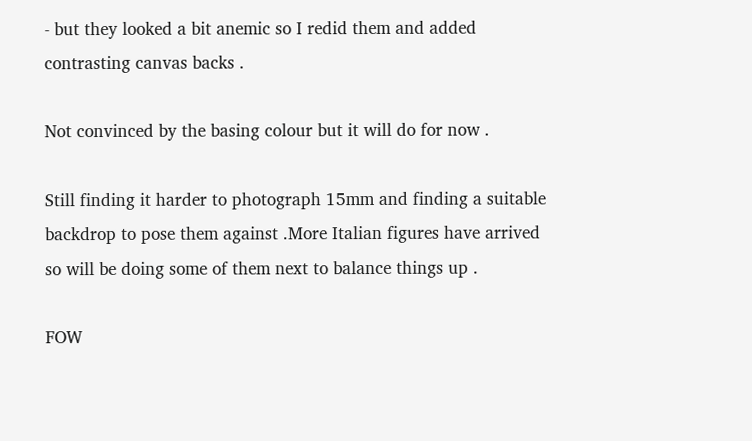- but they looked a bit anemic so I redid them and added contrasting canvas backs .

Not convinced by the basing colour but it will do for now .

Still finding it harder to photograph 15mm and finding a suitable backdrop to pose them against .More Italian figures have arrived so will be doing some of them next to balance things up .

FOW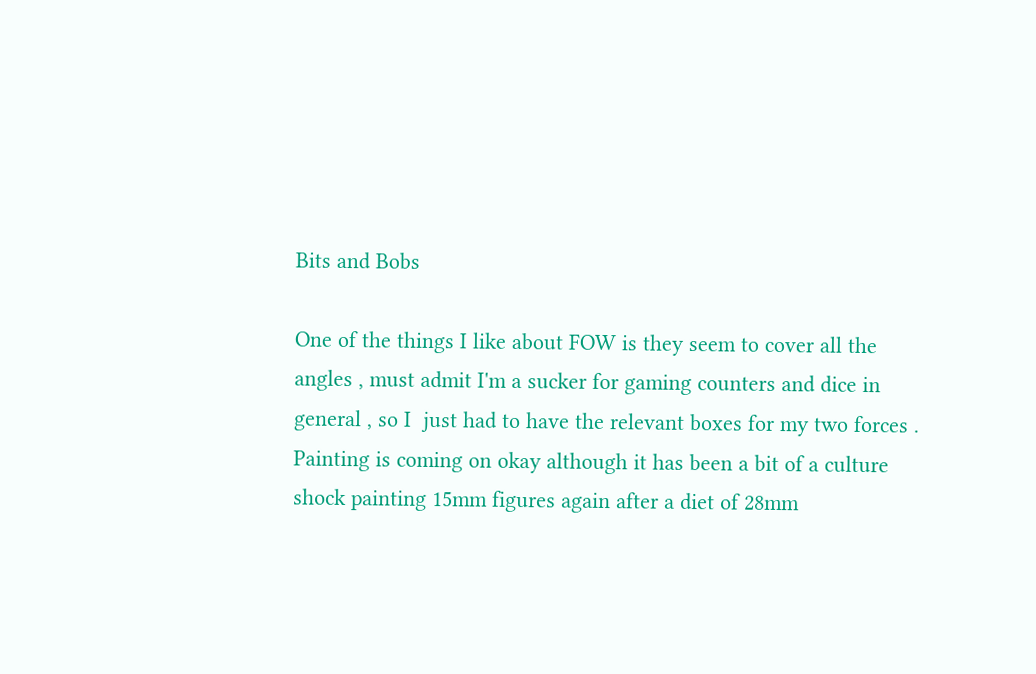Bits and Bobs

One of the things I like about FOW is they seem to cover all the angles , must admit I'm a sucker for gaming counters and dice in general , so I  just had to have the relevant boxes for my two forces . Painting is coming on okay although it has been a bit of a culture shock painting 15mm figures again after a diet of 28mm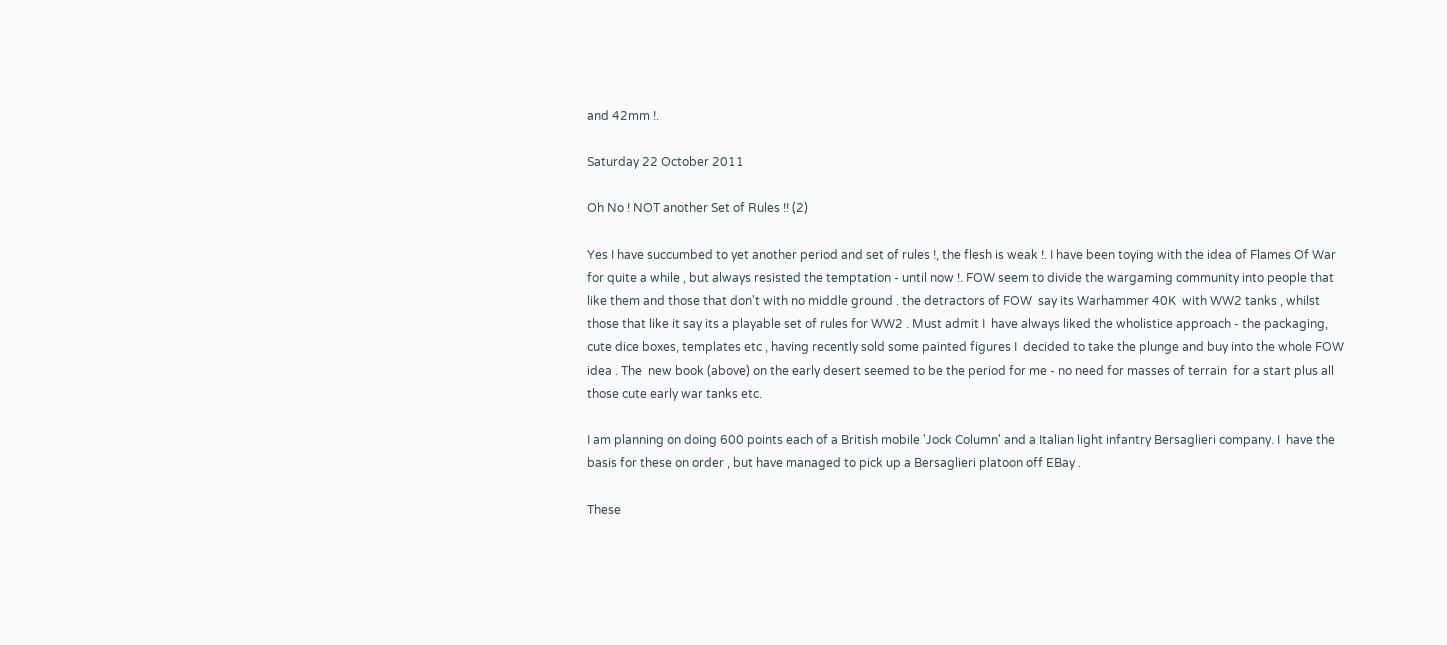and 42mm !.

Saturday 22 October 2011

Oh No ! NOT another Set of Rules !! (2)

Yes I have succumbed to yet another period and set of rules !, the flesh is weak !. I have been toying with the idea of Flames Of War for quite a while , but always resisted the temptation - until now !. FOW seem to divide the wargaming community into people that like them and those that don't with no middle ground . the detractors of FOW  say its Warhammer 40K  with WW2 tanks , whilst those that like it say its a playable set of rules for WW2 . Must admit I  have always liked the wholistice approach - the packaging, cute dice boxes, templates etc , having recently sold some painted figures I  decided to take the plunge and buy into the whole FOW idea . The  new book (above) on the early desert seemed to be the period for me - no need for masses of terrain  for a start plus all those cute early war tanks etc.

I am planning on doing 600 points each of a British mobile 'Jock Column' and a Italian light infantry Bersaglieri company. I  have the basis for these on order , but have managed to pick up a Bersaglieri platoon off EBay .

These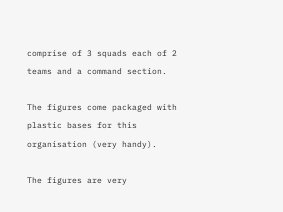comprise of 3 squads each of 2 teams and a command section.

The figures come packaged with plastic bases for this organisation (very handy).

The figures are very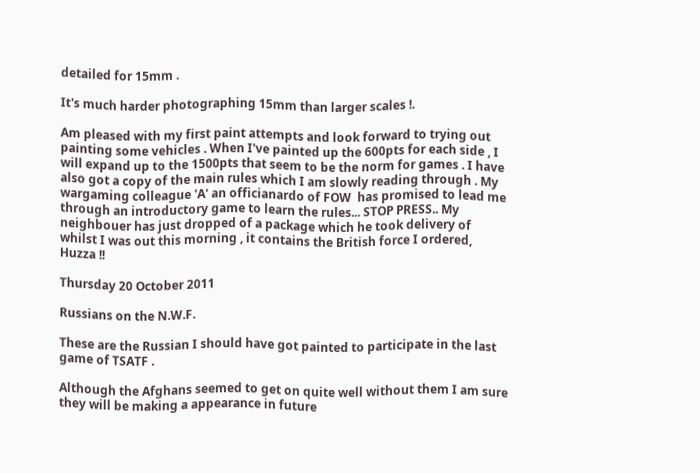detailed for 15mm .

It's much harder photographing 15mm than larger scales !.

Am pleased with my first paint attempts and look forward to trying out painting some vehicles . When I've painted up the 600pts for each side , I will expand up to the 1500pts that seem to be the norm for games . I have also got a copy of the main rules which I am slowly reading through . My wargaming colleague 'A' an officianardo of FOW  has promised to lead me through an introductory game to learn the rules... STOP PRESS.. My neighbouer has just dropped of a package which he took delivery of whilst I was out this morning , it contains the British force I ordered, Huzza !!

Thursday 20 October 2011

Russians on the N.W.F.

These are the Russian I should have got painted to participate in the last game of TSATF .

Although the Afghans seemed to get on quite well without them I am sure they will be making a appearance in future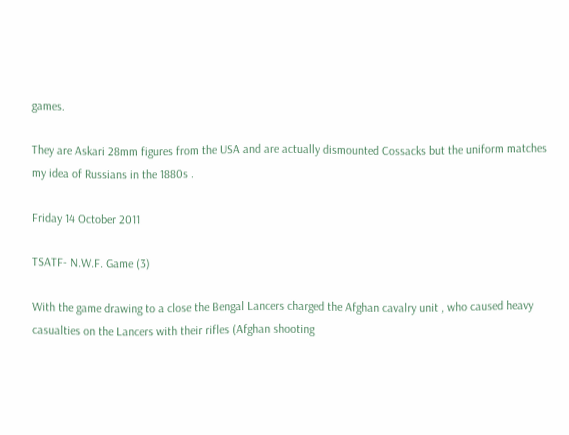games.

They are Askari 28mm figures from the USA and are actually dismounted Cossacks but the uniform matches my idea of Russians in the 1880s .

Friday 14 October 2011

TSATF- N.W.F. Game (3)

With the game drawing to a close the Bengal Lancers charged the Afghan cavalry unit , who caused heavy casualties on the Lancers with their rifles (Afghan shooting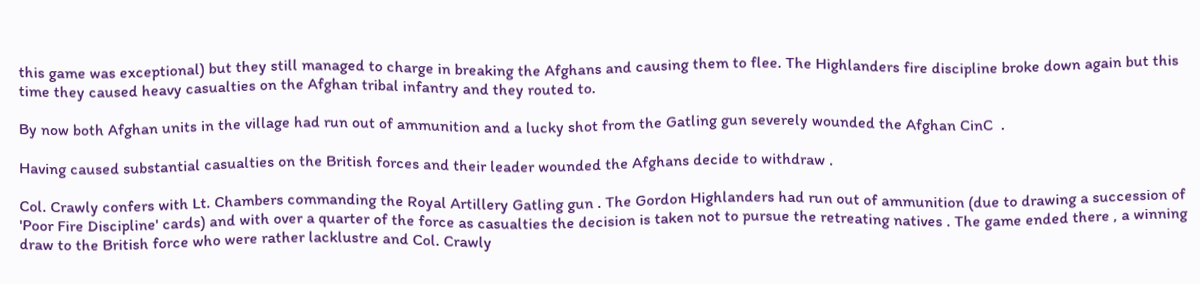this game was exceptional) but they still managed to charge in breaking the Afghans and causing them to flee. The Highlanders fire discipline broke down again but this time they caused heavy casualties on the Afghan tribal infantry and they routed to.

By now both Afghan units in the village had run out of ammunition and a lucky shot from the Gatling gun severely wounded the Afghan CinC  .

Having caused substantial casualties on the British forces and their leader wounded the Afghans decide to withdraw .

Col. Crawly confers with Lt. Chambers commanding the Royal Artillery Gatling gun . The Gordon Highlanders had run out of ammunition (due to drawing a succession of 'Poor Fire Discipline' cards) and with over a quarter of the force as casualties the decision is taken not to pursue the retreating natives . The game ended there , a winning draw to the British force who were rather lacklustre and Col. Crawly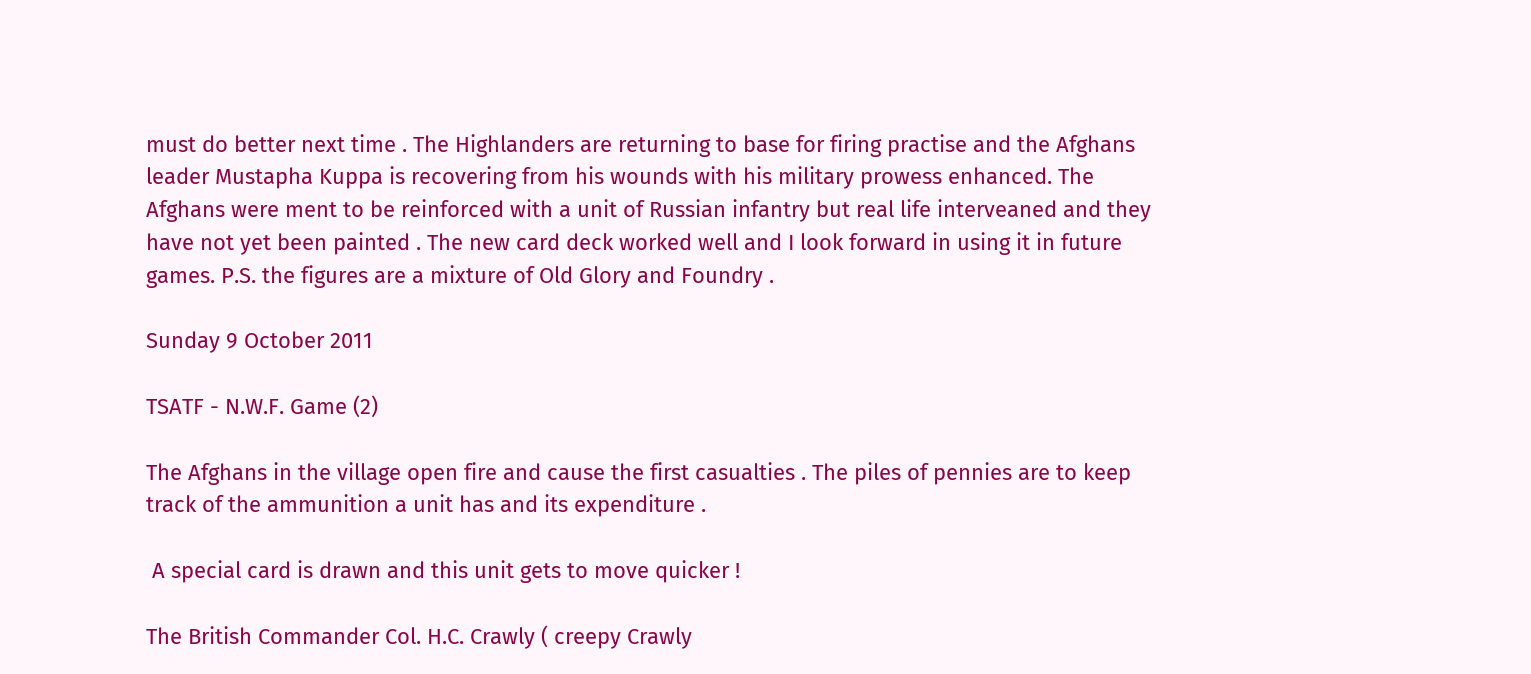must do better next time . The Highlanders are returning to base for firing practise and the Afghans leader Mustapha Kuppa is recovering from his wounds with his military prowess enhanced. The Afghans were ment to be reinforced with a unit of Russian infantry but real life interveaned and they have not yet been painted . The new card deck worked well and I look forward in using it in future games. P.S. the figures are a mixture of Old Glory and Foundry .

Sunday 9 October 2011

TSATF - N.W.F. Game (2)

The Afghans in the village open fire and cause the first casualties . The piles of pennies are to keep track of the ammunition a unit has and its expenditure .

 A special card is drawn and this unit gets to move quicker !

The British Commander Col. H.C. Crawly ( creepy Crawly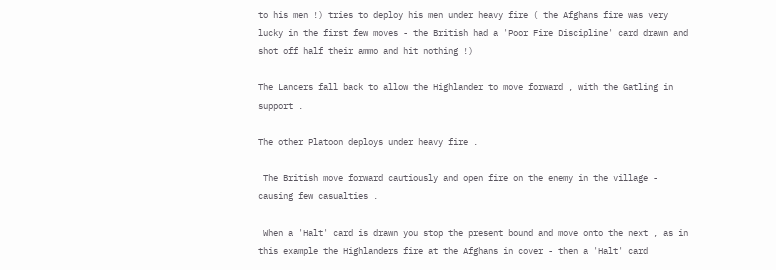to his men !) tries to deploy his men under heavy fire ( the Afghans fire was very lucky in the first few moves - the British had a 'Poor Fire Discipline' card drawn and shot off half their ammo and hit nothing !)

The Lancers fall back to allow the Highlander to move forward , with the Gatling in support .

The other Platoon deploys under heavy fire .

 The British move forward cautiously and open fire on the enemy in the village - causing few casualties .

 When a 'Halt' card is drawn you stop the present bound and move onto the next , as in this example the Highlanders fire at the Afghans in cover - then a 'Halt' card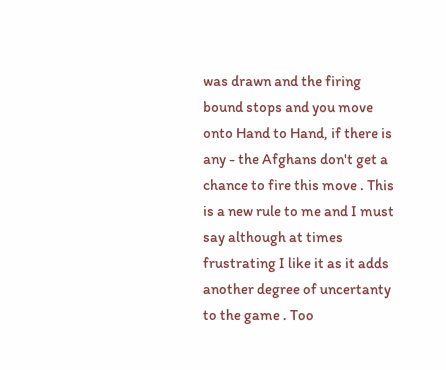was drawn and the firing bound stops and you move onto Hand to Hand, if there is any - the Afghans don't get a chance to fire this move . This is a new rule to me and I must say although at times frustrating I like it as it adds another degree of uncertanty to the game . Too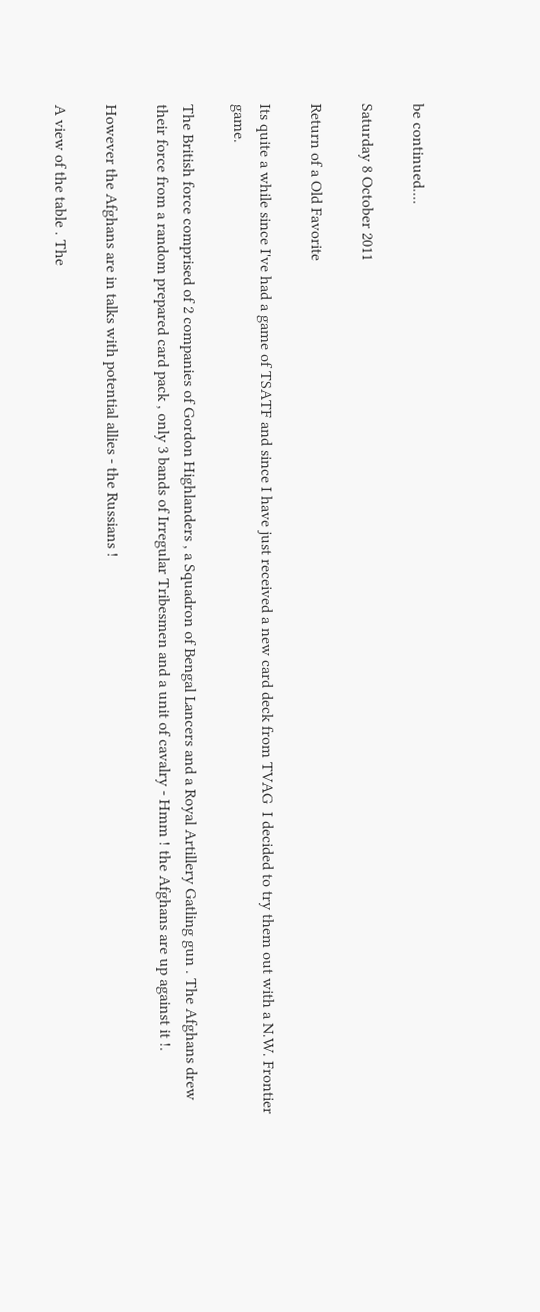be continued....

Saturday 8 October 2011

Return of a Old Favorite

Its quite a while since I've had a game of TSATF and since I have just received a new card deck from TVAG  I decided to try them out with a N.W. Frontier game.

The British force comprised of 2 companies of Gordon Highlanders , a Squadron of Bengal Lancers and a Royal Artillery Gatling gun . The Afghans drew their force from a random prepared card pack , only 3 bands of Irregular Tribesmen and a unit of cavalry - Hmm ! the Afghans are up against it !.

However the Afghans are in talks with potential allies - the Russians !

A view of the table . The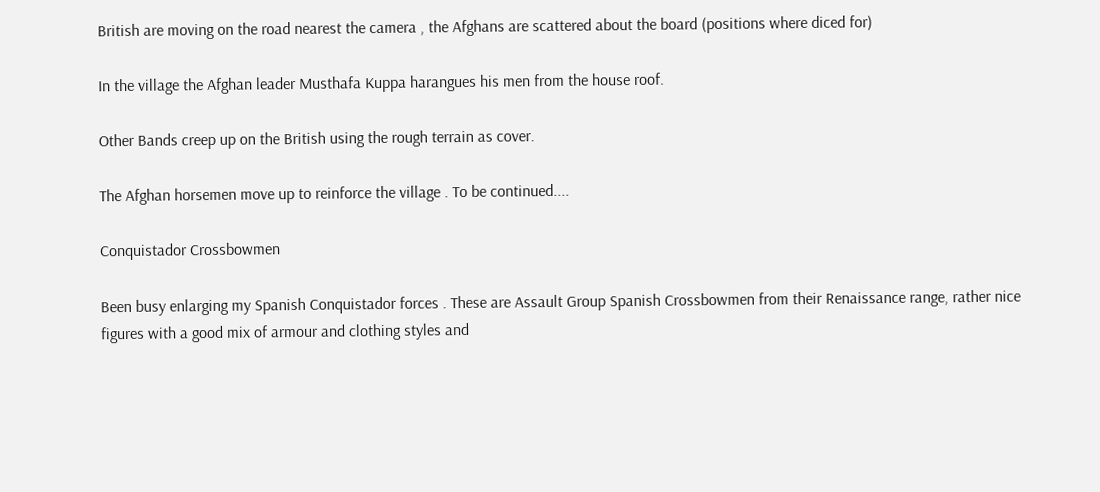British are moving on the road nearest the camera , the Afghans are scattered about the board (positions where diced for)

In the village the Afghan leader Musthafa Kuppa harangues his men from the house roof.

Other Bands creep up on the British using the rough terrain as cover.

The Afghan horsemen move up to reinforce the village . To be continued....

Conquistador Crossbowmen

Been busy enlarging my Spanish Conquistador forces . These are Assault Group Spanish Crossbowmen from their Renaissance range, rather nice figures with a good mix of armour and clothing styles and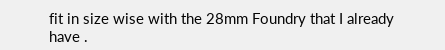fit in size wise with the 28mm Foundry that I already have .